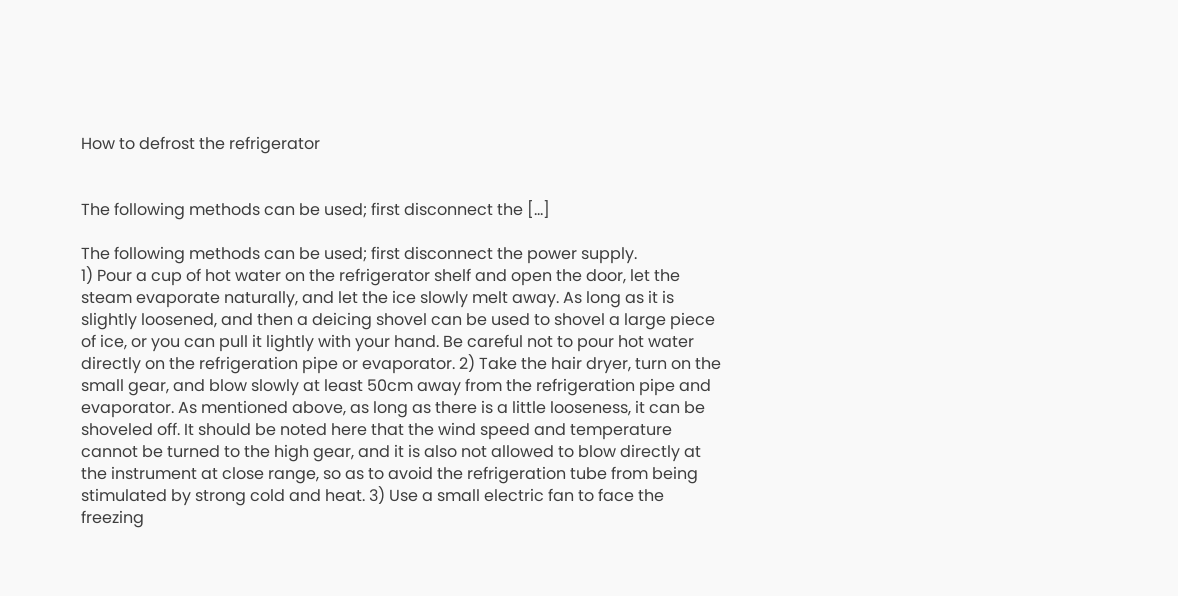How to defrost the refrigerator


The following methods can be used; first disconnect the […]

The following methods can be used; first disconnect the power supply.
1) Pour a cup of hot water on the refrigerator shelf and open the door, let the steam evaporate naturally, and let the ice slowly melt away. As long as it is slightly loosened, and then a deicing shovel can be used to shovel a large piece of ice, or you can pull it lightly with your hand. Be careful not to pour hot water directly on the refrigeration pipe or evaporator. 2) Take the hair dryer, turn on the small gear, and blow slowly at least 50cm away from the refrigeration pipe and evaporator. As mentioned above, as long as there is a little looseness, it can be shoveled off. It should be noted here that the wind speed and temperature cannot be turned to the high gear, and it is also not allowed to blow directly at the instrument at close range, so as to avoid the refrigeration tube from being stimulated by strong cold and heat. 3) Use a small electric fan to face the freezing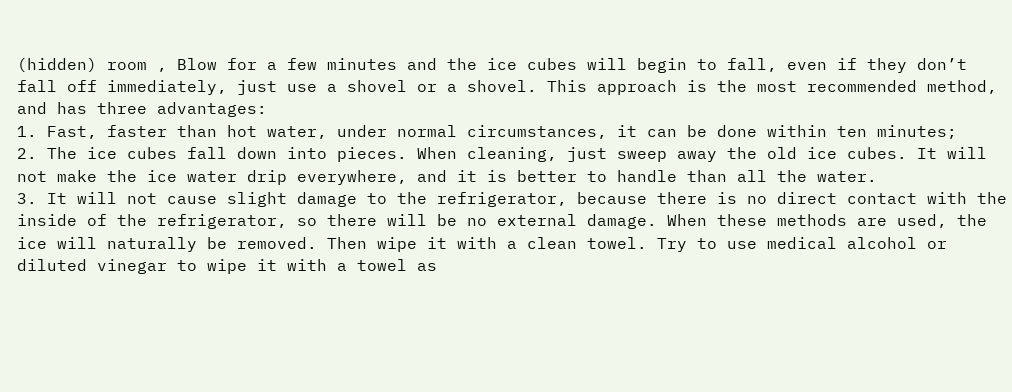(hidden) room , Blow for a few minutes and the ice cubes will begin to fall, even if they don’t fall off immediately, just use a shovel or a shovel. This approach is the most recommended method, and has three advantages:
1. Fast, faster than hot water, under normal circumstances, it can be done within ten minutes;
2. The ice cubes fall down into pieces. When cleaning, just sweep away the old ice cubes. It will not make the ice water drip everywhere, and it is better to handle than all the water.
3. It will not cause slight damage to the refrigerator, because there is no direct contact with the inside of the refrigerator, so there will be no external damage. When these methods are used, the ice will naturally be removed. Then wipe it with a clean towel. Try to use medical alcohol or diluted vinegar to wipe it with a towel as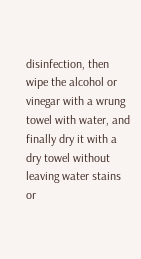disinfection, then wipe the alcohol or vinegar with a wrung towel with water, and finally dry it with a dry towel without leaving water stains or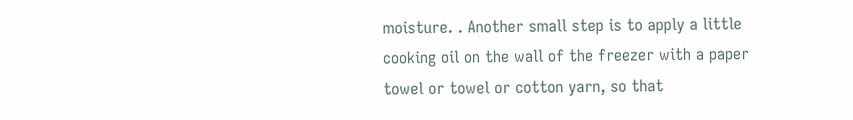moisture. . Another small step is to apply a little cooking oil on the wall of the freezer with a paper towel or towel or cotton yarn, so that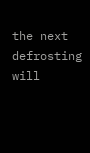the next defrosting will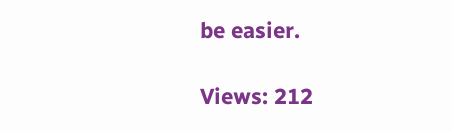be easier.

Views: 212